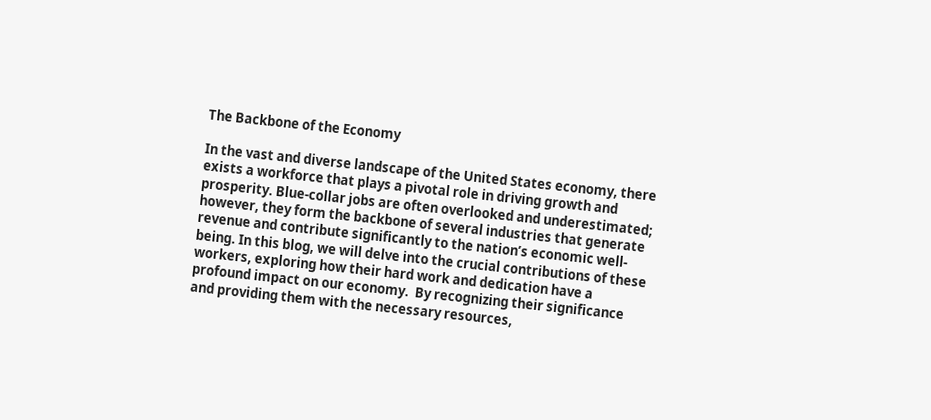The Backbone of the Economy

In the vast and diverse landscape of the United States economy, there exists a workforce that plays a pivotal role in driving growth and prosperity. Blue-collar jobs are often overlooked and underestimated; however, they form the backbone of several industries that generate revenue and contribute significantly to the nation’s economic well-being. In this blog, we will delve into the crucial contributions of these workers, exploring how their hard work and dedication have a profound impact on our economy.  By recognizing their significance and providing them with the necessary resources,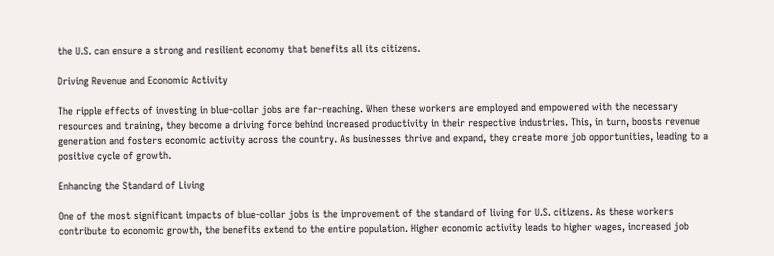the U.S. can ensure a strong and resilient economy that benefits all its citizens.

Driving Revenue and Economic Activity

The ripple effects of investing in blue-collar jobs are far-reaching. When these workers are employed and empowered with the necessary resources and training, they become a driving force behind increased productivity in their respective industries. This, in turn, boosts revenue generation and fosters economic activity across the country. As businesses thrive and expand, they create more job opportunities, leading to a positive cycle of growth.

Enhancing the Standard of Living

One of the most significant impacts of blue-collar jobs is the improvement of the standard of living for U.S. citizens. As these workers contribute to economic growth, the benefits extend to the entire population. Higher economic activity leads to higher wages, increased job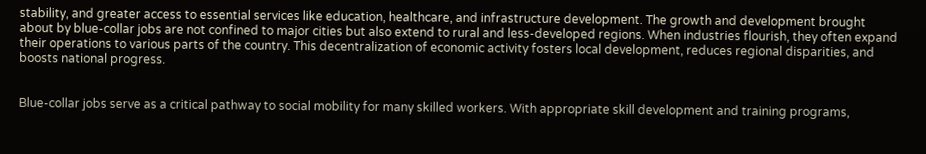stability, and greater access to essential services like education, healthcare, and infrastructure development. The growth and development brought about by blue-collar jobs are not confined to major cities but also extend to rural and less-developed regions. When industries flourish, they often expand their operations to various parts of the country. This decentralization of economic activity fosters local development, reduces regional disparities, and boosts national progress.


Blue-collar jobs serve as a critical pathway to social mobility for many skilled workers. With appropriate skill development and training programs,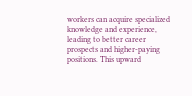workers can acquire specialized knowledge and experience, leading to better career prospects and higher-paying positions. This upward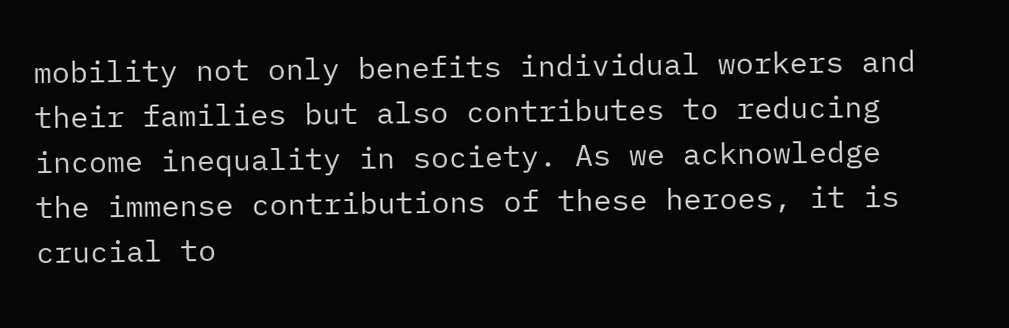mobility not only benefits individual workers and their families but also contributes to reducing income inequality in society. As we acknowledge the immense contributions of these heroes, it is crucial to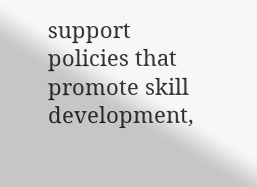support policies that promote skill development,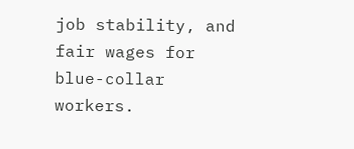job stability, and fair wages for blue-collar workers.